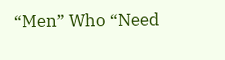“Men” Who “Need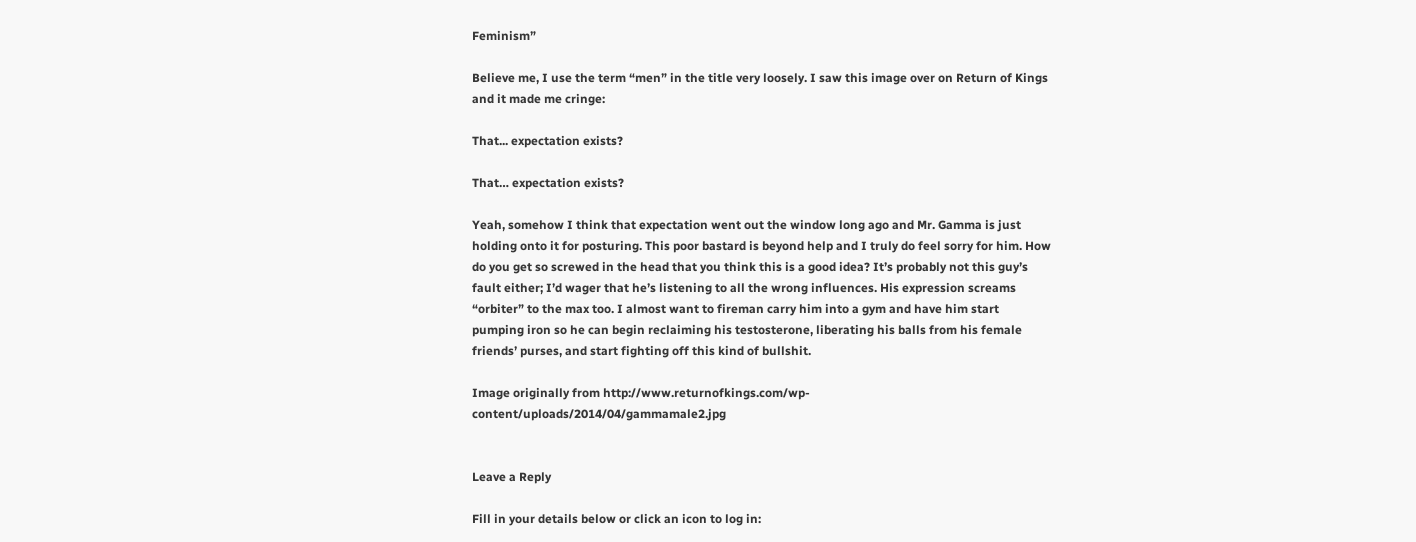Feminism”

Believe me, I use the term “men” in the title very loosely. I saw this image over on Return of Kings and it made me cringe:

That... expectation exists?

That… expectation exists?

Yeah, somehow I think that expectation went out the window long ago and Mr. Gamma is just holding onto it for posturing. This poor bastard is beyond help and I truly do feel sorry for him. How do you get so screwed in the head that you think this is a good idea? It’s probably not this guy’s fault either; I’d wager that he’s listening to all the wrong influences. His expression screams “orbiter” to the max too. I almost want to fireman carry him into a gym and have him start pumping iron so he can begin reclaiming his testosterone, liberating his balls from his female friends’ purses, and start fighting off this kind of bullshit.

Image originally from http://www.returnofkings.com/wp-content/uploads/2014/04/gammamale2.jpg


Leave a Reply

Fill in your details below or click an icon to log in: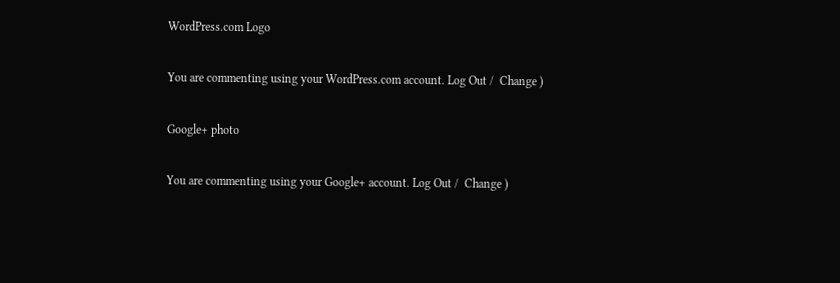WordPress.com Logo

You are commenting using your WordPress.com account. Log Out /  Change )

Google+ photo

You are commenting using your Google+ account. Log Out /  Change )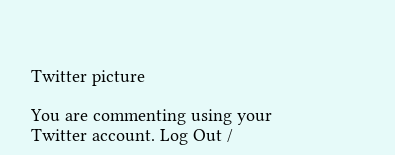Twitter picture

You are commenting using your Twitter account. Log Out /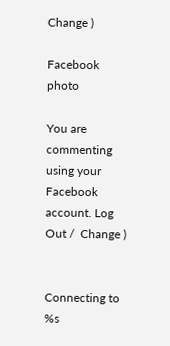Change )

Facebook photo

You are commenting using your Facebook account. Log Out /  Change )


Connecting to %s